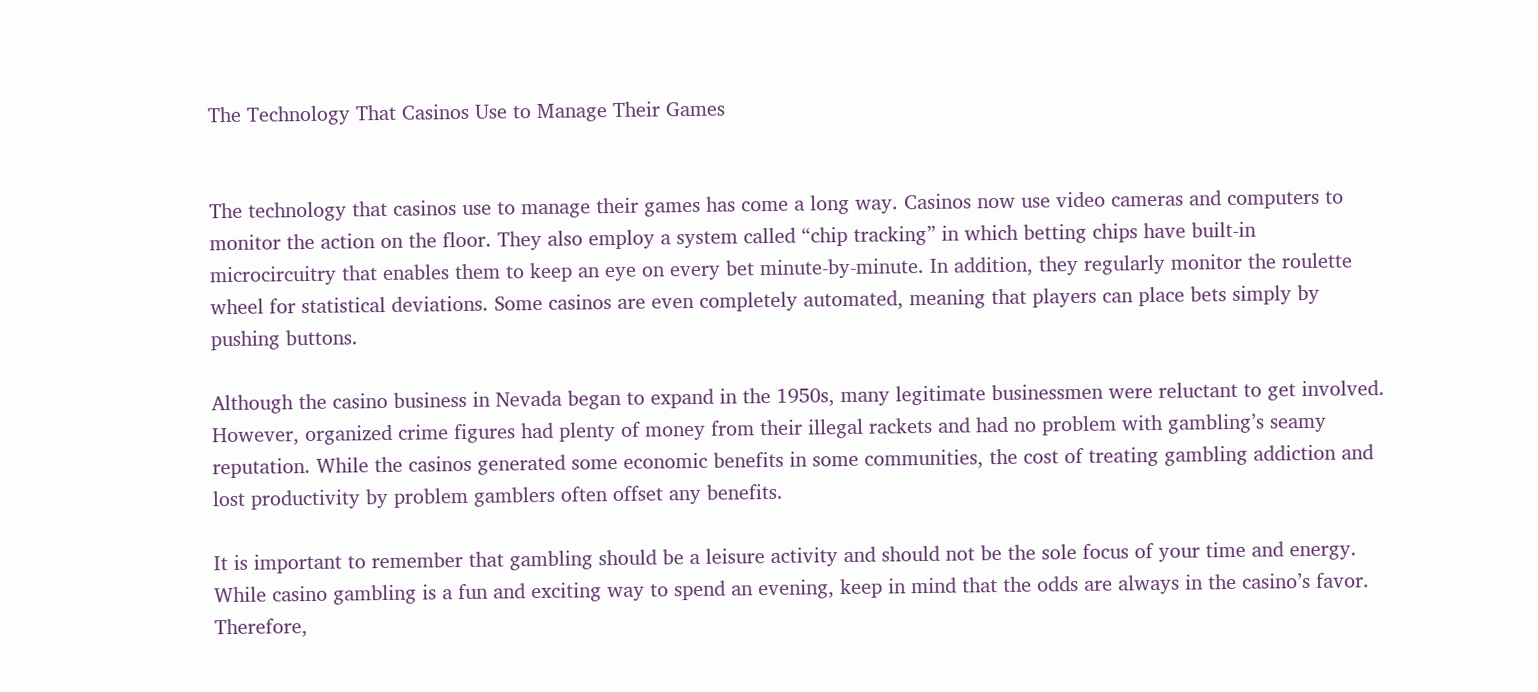The Technology That Casinos Use to Manage Their Games


The technology that casinos use to manage their games has come a long way. Casinos now use video cameras and computers to monitor the action on the floor. They also employ a system called “chip tracking” in which betting chips have built-in microcircuitry that enables them to keep an eye on every bet minute-by-minute. In addition, they regularly monitor the roulette wheel for statistical deviations. Some casinos are even completely automated, meaning that players can place bets simply by pushing buttons.

Although the casino business in Nevada began to expand in the 1950s, many legitimate businessmen were reluctant to get involved. However, organized crime figures had plenty of money from their illegal rackets and had no problem with gambling’s seamy reputation. While the casinos generated some economic benefits in some communities, the cost of treating gambling addiction and lost productivity by problem gamblers often offset any benefits.

It is important to remember that gambling should be a leisure activity and should not be the sole focus of your time and energy. While casino gambling is a fun and exciting way to spend an evening, keep in mind that the odds are always in the casino’s favor. Therefore,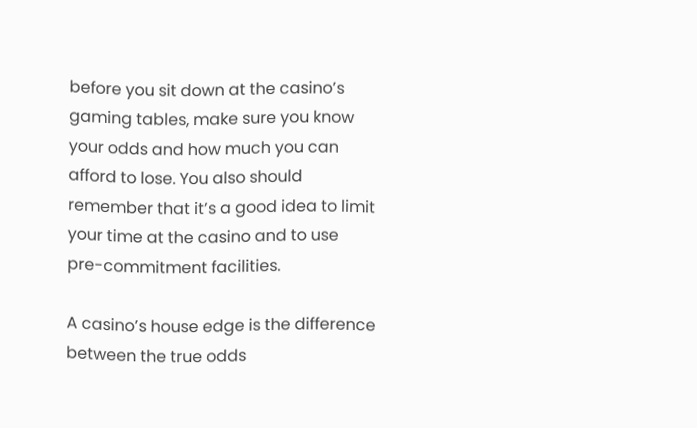before you sit down at the casino’s gaming tables, make sure you know your odds and how much you can afford to lose. You also should remember that it’s a good idea to limit your time at the casino and to use pre-commitment facilities.

A casino’s house edge is the difference between the true odds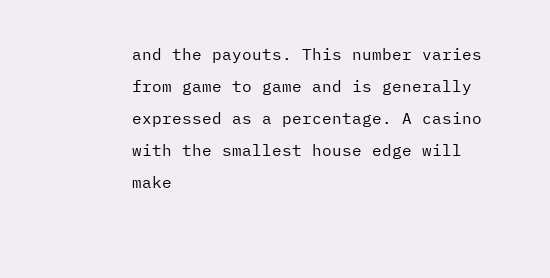and the payouts. This number varies from game to game and is generally expressed as a percentage. A casino with the smallest house edge will make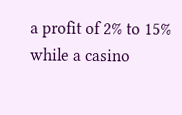a profit of 2% to 15% while a casino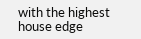with the highest house edge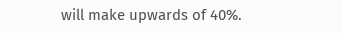will make upwards of 40%.